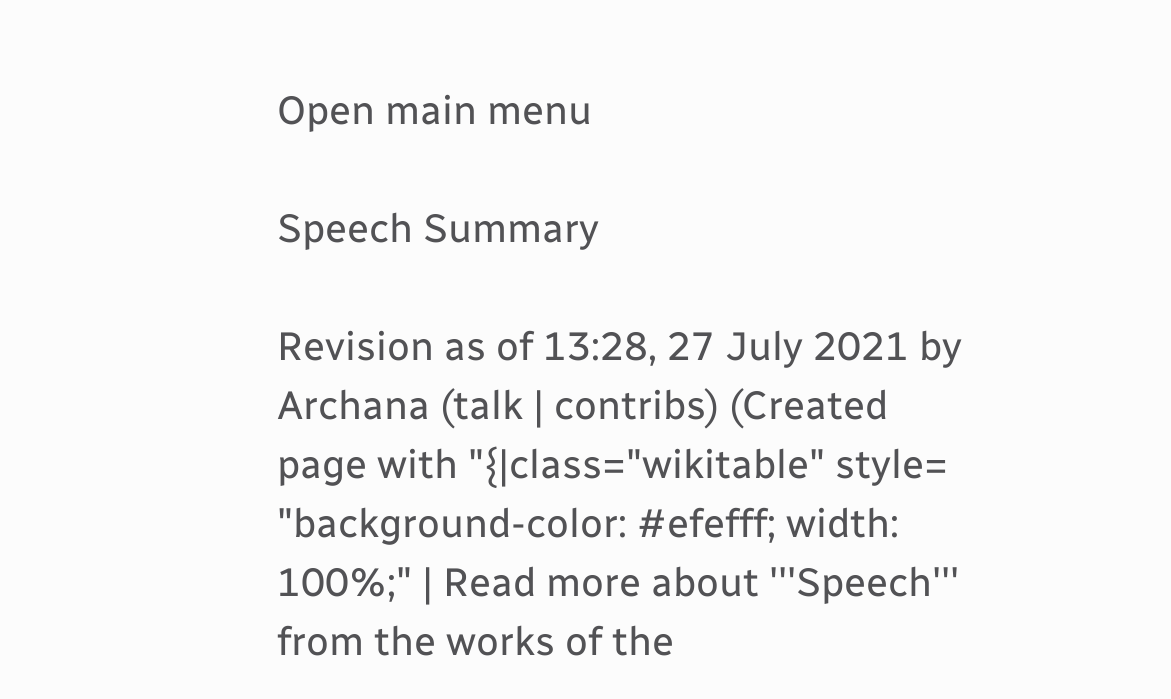Open main menu

Speech Summary

Revision as of 13:28, 27 July 2021 by Archana (talk | contribs) (Created page with "{|class="wikitable" style= "background-color: #efefff; width: 100%;" | Read more about '''Speech''' from the works of the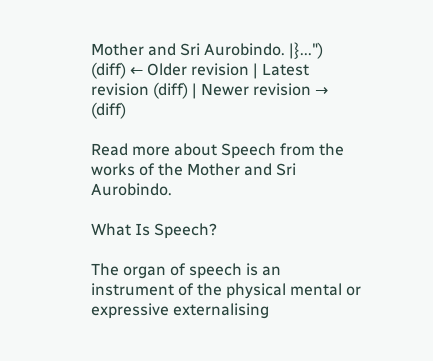Mother and Sri Aurobindo. |}...")
(diff) ← Older revision | Latest revision (diff) | Newer revision → (diff)

Read more about Speech from the works of the Mother and Sri Aurobindo.

What Is Speech?

The organ of speech is an instrument of the physical mental or expressive externalising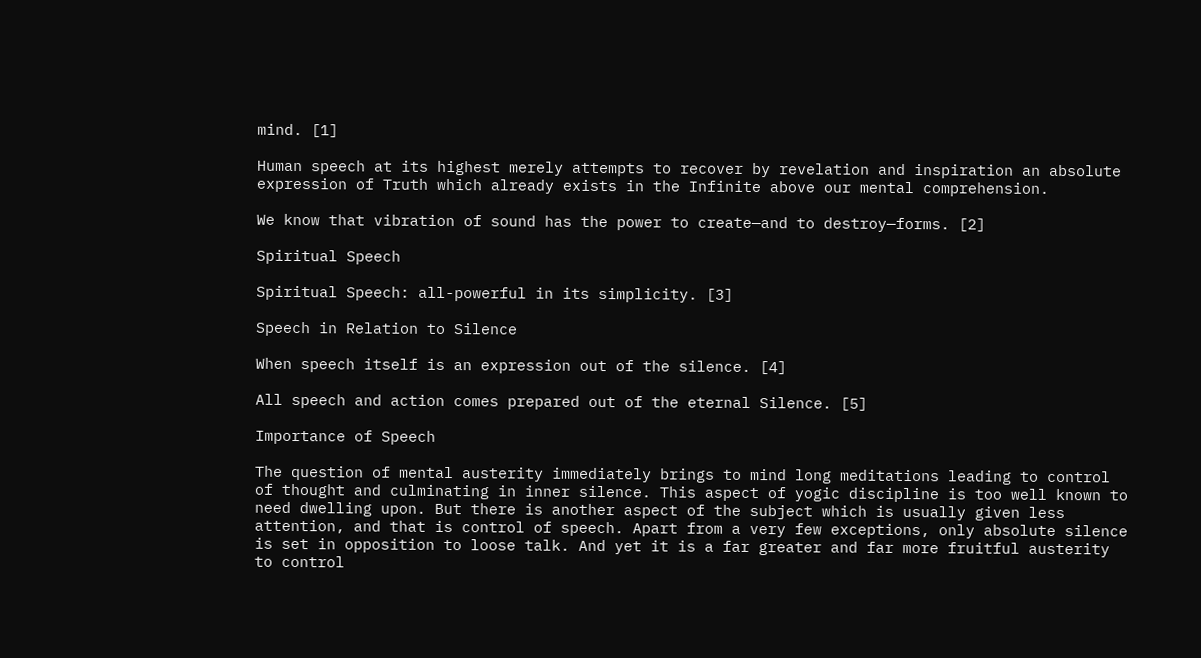mind. [1]

Human speech at its highest merely attempts to recover by revelation and inspiration an absolute expression of Truth which already exists in the Infinite above our mental comprehension.

We know that vibration of sound has the power to create—and to destroy—forms. [2]

Spiritual Speech

Spiritual Speech: all-powerful in its simplicity. [3]

Speech in Relation to Silence

When speech itself is an expression out of the silence. [4]

All speech and action comes prepared out of the eternal Silence. [5]

Importance of Speech

The question of mental austerity immediately brings to mind long meditations leading to control of thought and culminating in inner silence. This aspect of yogic discipline is too well known to need dwelling upon. But there is another aspect of the subject which is usually given less attention, and that is control of speech. Apart from a very few exceptions, only absolute silence is set in opposition to loose talk. And yet it is a far greater and far more fruitful austerity to control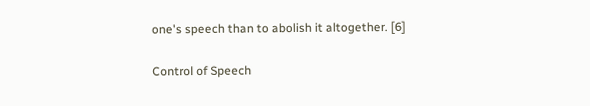one's speech than to abolish it altogether. [6]

Control of Speech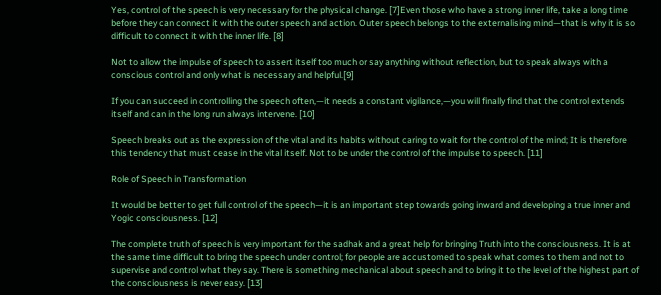Yes, control of the speech is very necessary for the physical change. [7]Even those who have a strong inner life, take a long time before they can connect it with the outer speech and action. Outer speech belongs to the externalising mind—that is why it is so difficult to connect it with the inner life. [8]

Not to allow the impulse of speech to assert itself too much or say anything without reflection, but to speak always with a conscious control and only what is necessary and helpful.[9]

If you can succeed in controlling the speech often,—it needs a constant vigilance,—you will finally find that the control extends itself and can in the long run always intervene. [10]

Speech breaks out as the expression of the vital and its habits without caring to wait for the control of the mind; It is therefore this tendency that must cease in the vital itself. Not to be under the control of the impulse to speech. [11]

Role of Speech in Transformation

It would be better to get full control of the speech—it is an important step towards going inward and developing a true inner and Yogic consciousness. [12]

The complete truth of speech is very important for the sadhak and a great help for bringing Truth into the consciousness. It is at the same time difficult to bring the speech under control; for people are accustomed to speak what comes to them and not to supervise and control what they say. There is something mechanical about speech and to bring it to the level of the highest part of the consciousness is never easy. [13]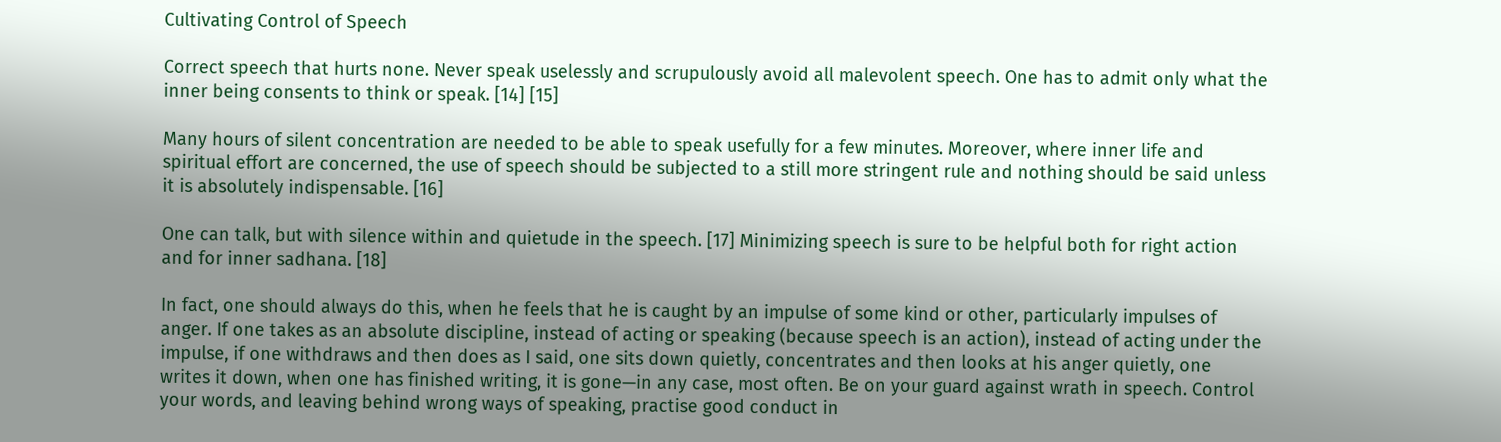Cultivating Control of Speech

Correct speech that hurts none. Never speak uselessly and scrupulously avoid all malevolent speech. One has to admit only what the inner being consents to think or speak. [14] [15]

Many hours of silent concentration are needed to be able to speak usefully for a few minutes. Moreover, where inner life and spiritual effort are concerned, the use of speech should be subjected to a still more stringent rule and nothing should be said unless it is absolutely indispensable. [16]

One can talk, but with silence within and quietude in the speech. [17] Minimizing speech is sure to be helpful both for right action and for inner sadhana. [18]

In fact, one should always do this, when he feels that he is caught by an impulse of some kind or other, particularly impulses of anger. If one takes as an absolute discipline, instead of acting or speaking (because speech is an action), instead of acting under the impulse, if one withdraws and then does as I said, one sits down quietly, concentrates and then looks at his anger quietly, one writes it down, when one has finished writing, it is gone—in any case, most often. Be on your guard against wrath in speech. Control your words, and leaving behind wrong ways of speaking, practise good conduct in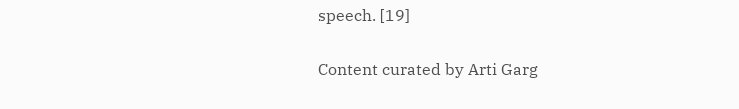speech. [19]

Content curated by Arti Garg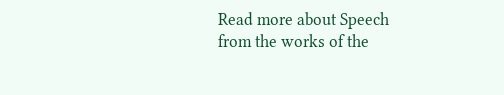Read more about Speech from the works of the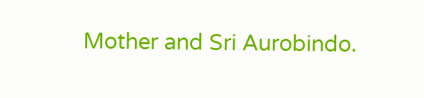Mother and Sri Aurobindo.